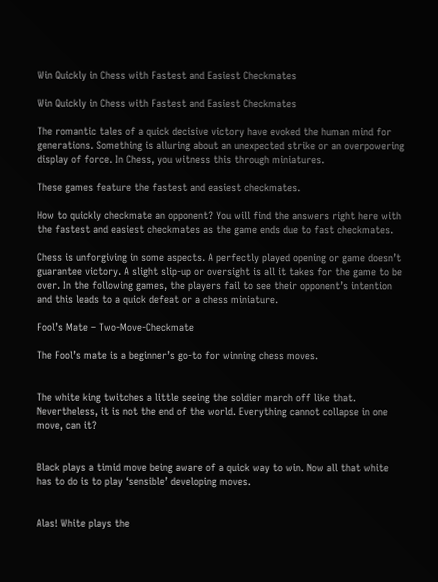Win Quickly in Chess with Fastest and Easiest Checkmates

Win Quickly in Chess with Fastest and Easiest Checkmates

The romantic tales of a quick decisive victory have evoked the human mind for generations. Something is alluring about an unexpected strike or an overpowering display of force. In Chess, you witness this through miniatures.

These games feature the fastest and easiest checkmates.

How to quickly checkmate an opponent? You will find the answers right here with the fastest and easiest checkmates as the game ends due to fast checkmates.

Chess is unforgiving in some aspects. A perfectly played opening or game doesn’t guarantee victory. A slight slip-up or oversight is all it takes for the game to be over. In the following games, the players fail to see their opponent’s intention and this leads to a quick defeat or a chess miniature.

Fool’s Mate – Two-Move-Checkmate

The Fool’s mate is a beginner’s go-to for winning chess moves.


The white king twitches a little seeing the soldier march off like that. Nevertheless, it is not the end of the world. Everything cannot collapse in one move, can it?


Black plays a timid move being aware of a quick way to win. Now all that white has to do is to play ‘sensible’ developing moves.


Alas! White plays the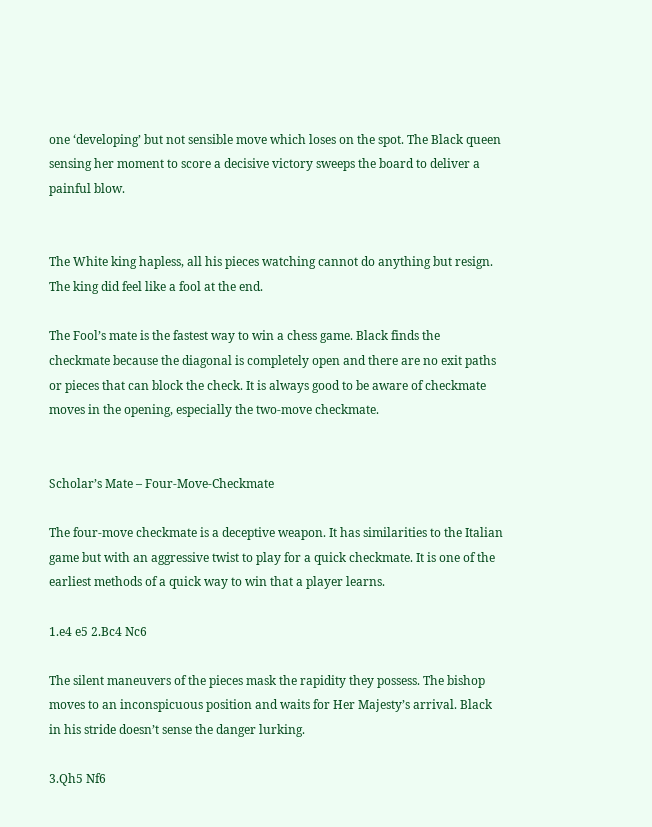one ‘developing’ but not sensible move which loses on the spot. The Black queen sensing her moment to score a decisive victory sweeps the board to deliver a painful blow.


The White king hapless, all his pieces watching cannot do anything but resign. The king did feel like a fool at the end.

The Fool’s mate is the fastest way to win a chess game. Black finds the checkmate because the diagonal is completely open and there are no exit paths or pieces that can block the check. It is always good to be aware of checkmate moves in the opening, especially the two-move checkmate.


Scholar’s Mate – Four-Move-Checkmate

The four-move checkmate is a deceptive weapon. It has similarities to the Italian game but with an aggressive twist to play for a quick checkmate. It is one of the earliest methods of a quick way to win that a player learns.

1.e4 e5 2.Bc4 Nc6

The silent maneuvers of the pieces mask the rapidity they possess. The bishop moves to an inconspicuous position and waits for Her Majesty’s arrival. Black in his stride doesn’t sense the danger lurking.

3.Qh5 Nf6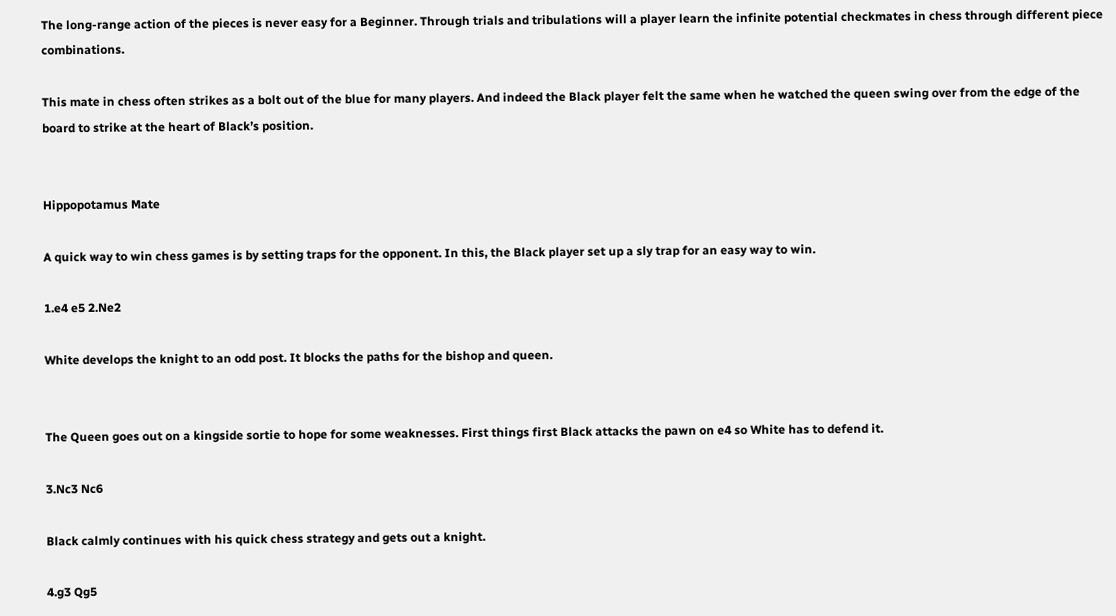The long-range action of the pieces is never easy for a Beginner. Through trials and tribulations will a player learn the infinite potential checkmates in chess through different piece combinations.

This mate in chess often strikes as a bolt out of the blue for many players. And indeed the Black player felt the same when he watched the queen swing over from the edge of the board to strike at the heart of Black’s position.


Hippopotamus Mate

A quick way to win chess games is by setting traps for the opponent. In this, the Black player set up a sly trap for an easy way to win.

1.e4 e5 2.Ne2

White develops the knight to an odd post. It blocks the paths for the bishop and queen.


The Queen goes out on a kingside sortie to hope for some weaknesses. First things first Black attacks the pawn on e4 so White has to defend it.

3.Nc3 Nc6

Black calmly continues with his quick chess strategy and gets out a knight.

4.g3 Qg5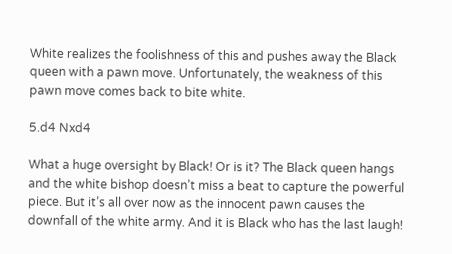White realizes the foolishness of this and pushes away the Black queen with a pawn move. Unfortunately, the weakness of this pawn move comes back to bite white.

5.d4 Nxd4

What a huge oversight by Black! Or is it? The Black queen hangs and the white bishop doesn’t miss a beat to capture the powerful piece. But it’s all over now as the innocent pawn causes the downfall of the white army. And it is Black who has the last laugh!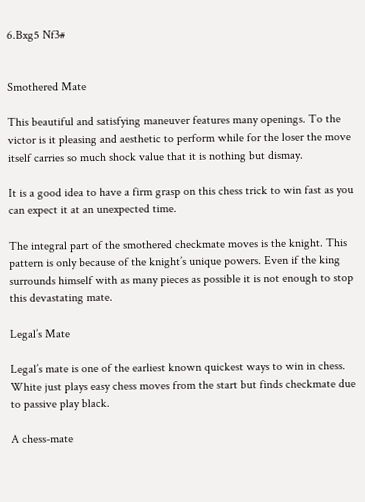6.Bxg5 Nf3#


Smothered Mate

This beautiful and satisfying maneuver features many openings. To the victor is it pleasing and aesthetic to perform while for the loser the move itself carries so much shock value that it is nothing but dismay.

It is a good idea to have a firm grasp on this chess trick to win fast as you can expect it at an unexpected time.

The integral part of the smothered checkmate moves is the knight. This pattern is only because of the knight’s unique powers. Even if the king surrounds himself with as many pieces as possible it is not enough to stop this devastating mate.

Legal’s Mate

Legal’s mate is one of the earliest known quickest ways to win in chess. White just plays easy chess moves from the start but finds checkmate due to passive play black.

A chess-mate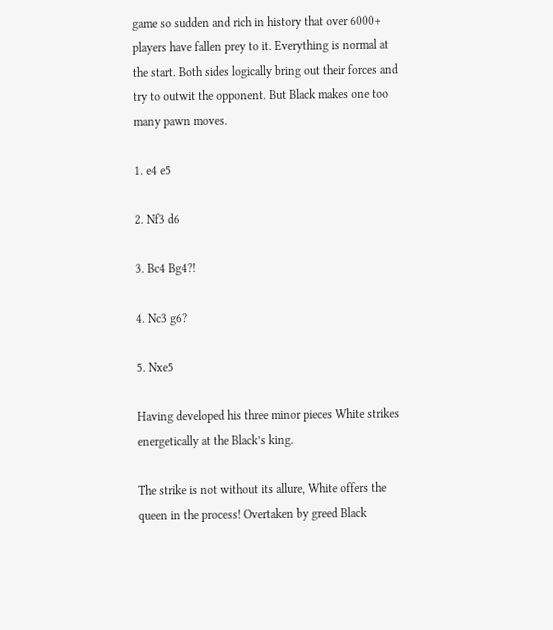game so sudden and rich in history that over 6000+ players have fallen prey to it. Everything is normal at the start. Both sides logically bring out their forces and try to outwit the opponent. But Black makes one too many pawn moves.

1. e4 e5

2. Nf3 d6

3. Bc4 Bg4?!

4. Nc3 g6?

5. Nxe5

Having developed his three minor pieces White strikes energetically at the Black’s king.

The strike is not without its allure, White offers the queen in the process! Overtaken by greed Black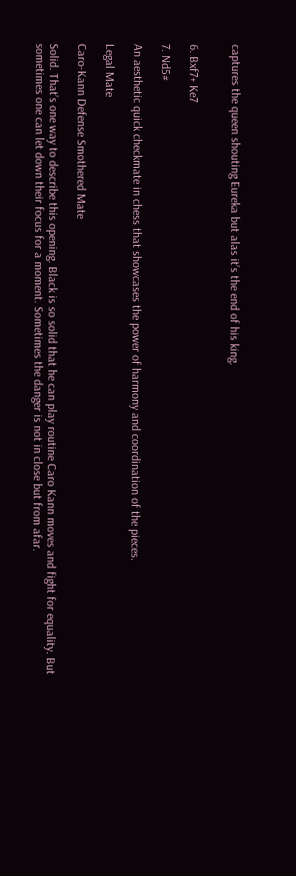captures the queen shouting Eureka but alas it’s the end of his king.


6. Bxf7+ Ke7

7. Nd5#

An aesthetic quick checkmate in chess that showcases the power of harmony and coordination of the pieces.

Legal Mate

Caro-Kann Defense Smothered Mate

Solid. That’s one way to describe this opening. Black is so solid that he can play routine Caro Kann moves and fight for equality. But sometimes one can let down their focus for a moment. Sometimes the danger is not in close but from afar.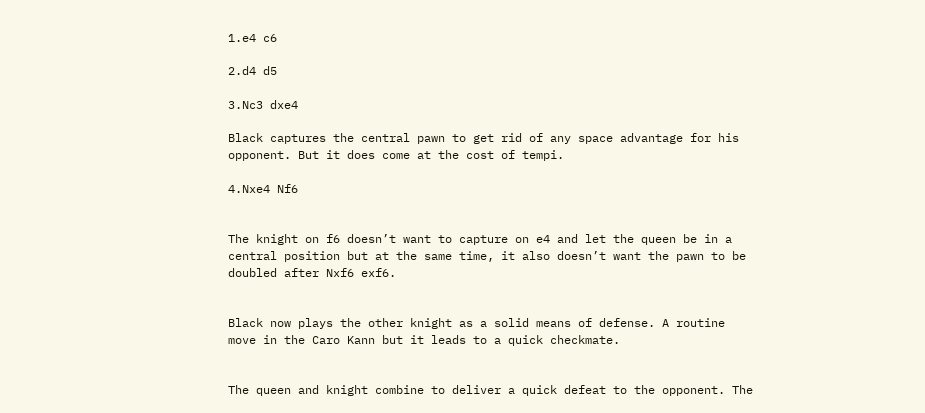1.e4 c6

2.d4 d5

3.Nc3 dxe4

Black captures the central pawn to get rid of any space advantage for his opponent. But it does come at the cost of tempi.

4.Nxe4 Nf6


The knight on f6 doesn’t want to capture on e4 and let the queen be in a central position but at the same time, it also doesn’t want the pawn to be doubled after Nxf6 exf6.


Black now plays the other knight as a solid means of defense. A routine move in the Caro Kann but it leads to a quick checkmate.


The queen and knight combine to deliver a quick defeat to the opponent. The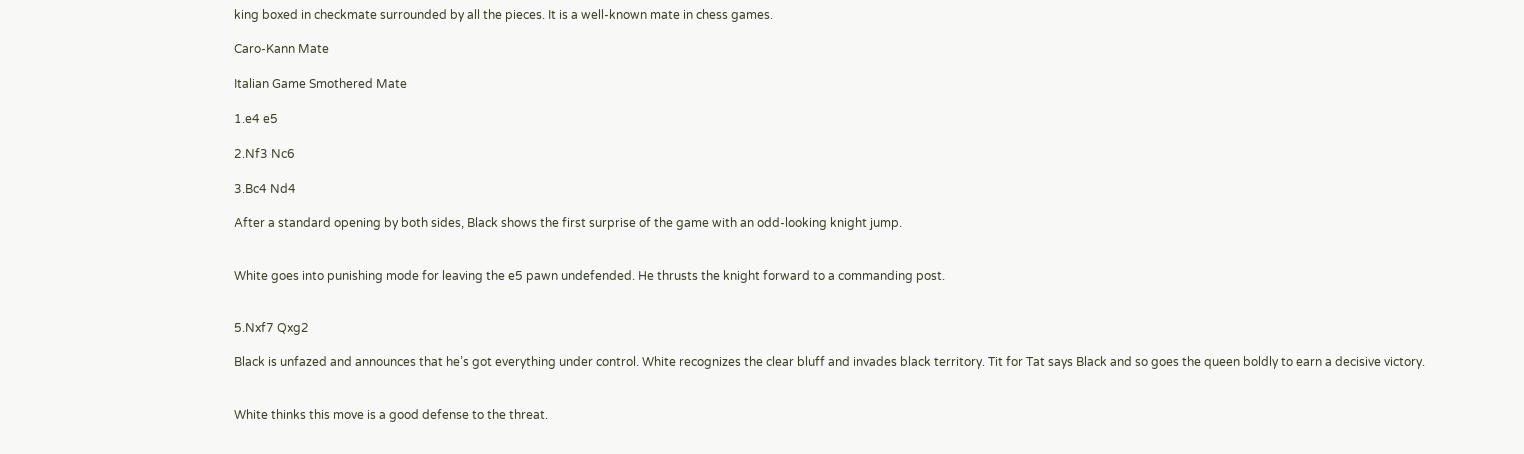king boxed in checkmate surrounded by all the pieces. It is a well-known mate in chess games.

Caro-Kann Mate

Italian Game Smothered Mate

1.e4 e5

2.Nf3 Nc6

3.Bc4 Nd4

After a standard opening by both sides, Black shows the first surprise of the game with an odd-looking knight jump.


White goes into punishing mode for leaving the e5 pawn undefended. He thrusts the knight forward to a commanding post.


5.Nxf7 Qxg2

Black is unfazed and announces that he’s got everything under control. White recognizes the clear bluff and invades black territory. Tit for Tat says Black and so goes the queen boldly to earn a decisive victory.


White thinks this move is a good defense to the threat.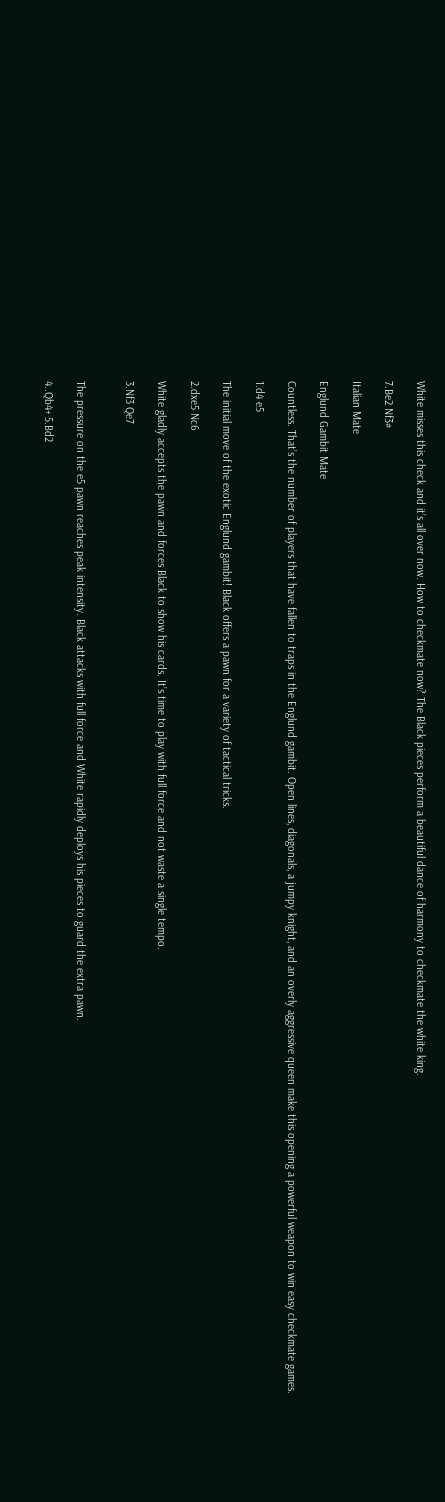White misses this check and it’s all over now. How to checkmate now? The Black pieces perform a beautiful dance of harmony to checkmate the white king.

7.Be2 Nf3#

Italian Mate

Englund Gambit Mate

Countless. That’s the number of players that have fallen to traps in the Englund gambit. Open lines, diagonals, a jumpy knight, and an overly aggressive queen make this opening a powerful weapon to win easy checkmate games.

1.d4 e5

The initial move of the exotic Englund gambit! Black offers a pawn for a variety of tactical tricks.

2.dxe5 Nc6

White gladly accepts the pawn and forces Black to show his cards. It’s time to play with full force and not waste a single tempo.

3.Nf3 Qe7


The pressure on the e5 pawn reaches peak intensity. Black attacks with full force and White rapidly deploys his pieces to guard the extra pawn.

4..Qb4+ 5.Bd2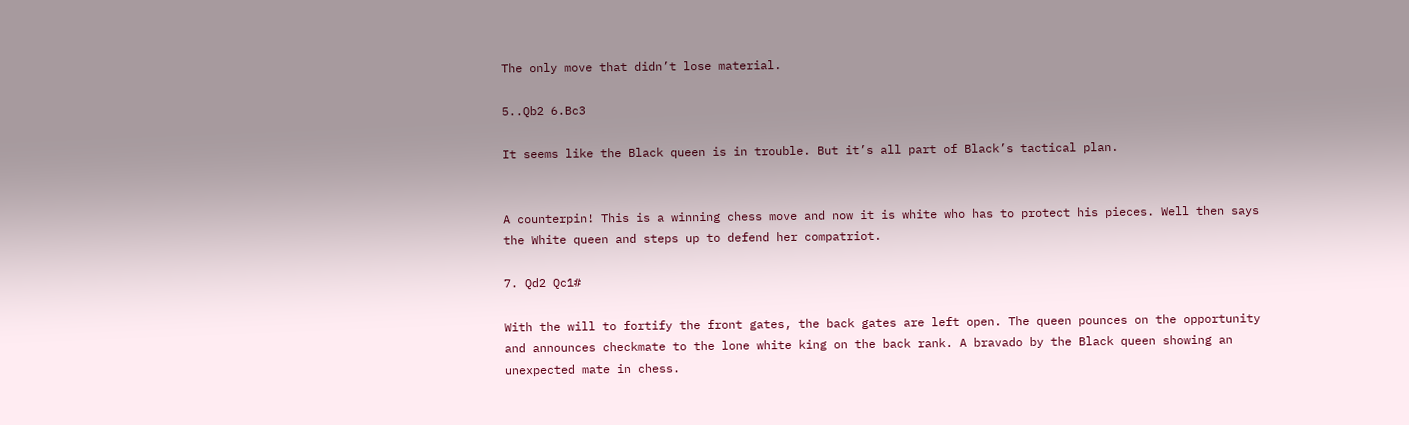The only move that didn’t lose material.

5..Qb2 6.Bc3

It seems like the Black queen is in trouble. But it’s all part of Black’s tactical plan.


A counterpin! This is a winning chess move and now it is white who has to protect his pieces. Well then says the White queen and steps up to defend her compatriot.

7. Qd2 Qc1#

With the will to fortify the front gates, the back gates are left open. The queen pounces on the opportunity and announces checkmate to the lone white king on the back rank. A bravado by the Black queen showing an unexpected mate in chess.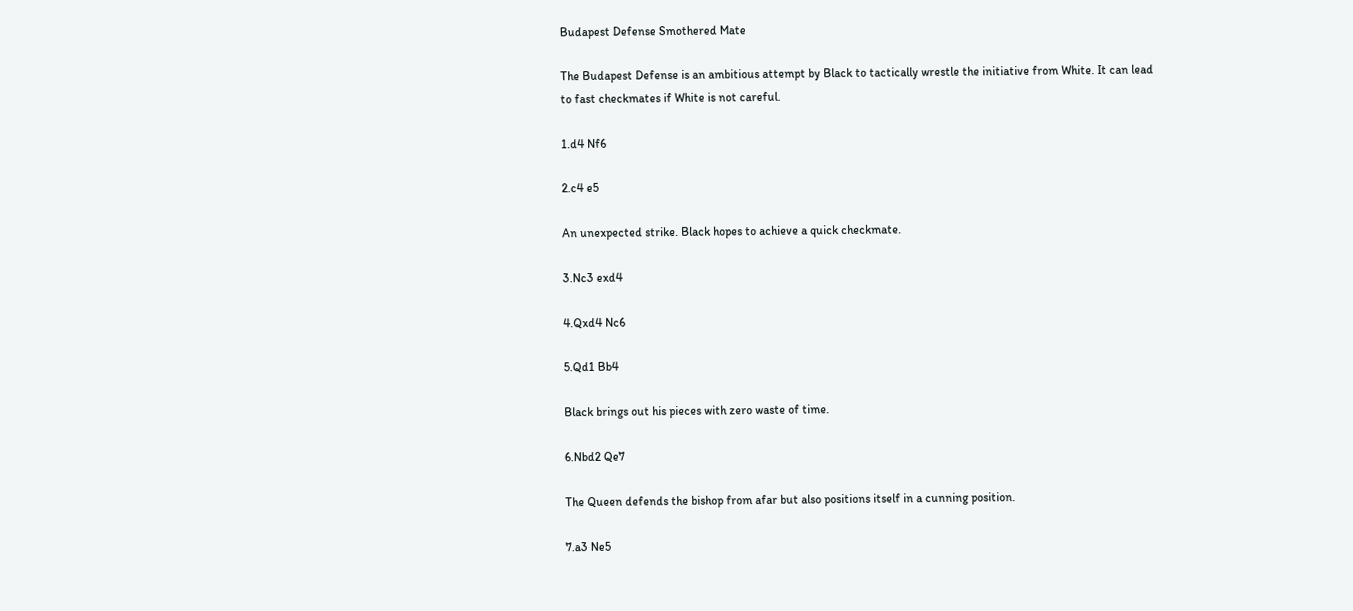Budapest Defense Smothered Mate

The Budapest Defense is an ambitious attempt by Black to tactically wrestle the initiative from White. It can lead to fast checkmates if White is not careful.

1.d4 Nf6

2.c4 e5

An unexpected strike. Black hopes to achieve a quick checkmate.

3.Nc3 exd4

4.Qxd4 Nc6

5.Qd1 Bb4

Black brings out his pieces with zero waste of time.

6.Nbd2 Qe7

The Queen defends the bishop from afar but also positions itself in a cunning position.

7.a3 Ne5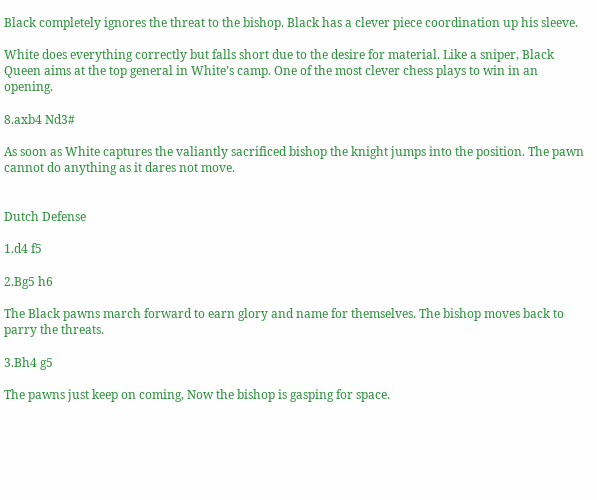Black completely ignores the threat to the bishop. Black has a clever piece coordination up his sleeve.

White does everything correctly but falls short due to the desire for material. Like a sniper, Black Queen aims at the top general in White’s camp. One of the most clever chess plays to win in an opening.

8.axb4 Nd3#

As soon as White captures the valiantly sacrificed bishop the knight jumps into the position. The pawn cannot do anything as it dares not move.


Dutch Defense

1.d4 f5

2.Bg5 h6

The Black pawns march forward to earn glory and name for themselves. The bishop moves back to parry the threats.

3.Bh4 g5

The pawns just keep on coming, Now the bishop is gasping for space.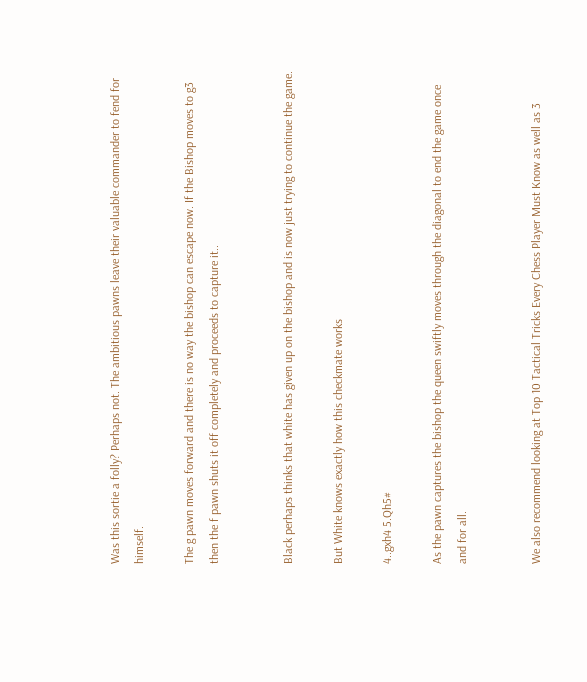Was this sortie a folly? Perhaps not. The ambitious pawns leave their valuable commander to fend for himself.

The g pawn moves forward and there is no way the bishop can escape now. If the Bishop moves to g3 then the f pawn shuts it off completely and proceeds to capture it..


Black perhaps thinks that white has given up on the bishop and is now just trying to continue the game.

But White knows exactly how this checkmate works

4..gxh4 5.Qh5#

As the pawn captures the bishop the queen swiftly moves through the diagonal to end the game once and for all.


We also recommend looking at Top 10 Tactical Tricks Every Chess Player Must Know as well as 3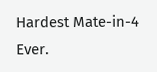Hardest Mate-in-4 Ever.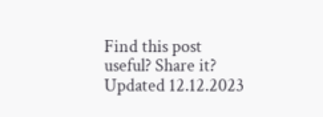Find this post useful? Share it?
Updated 12.12.2023